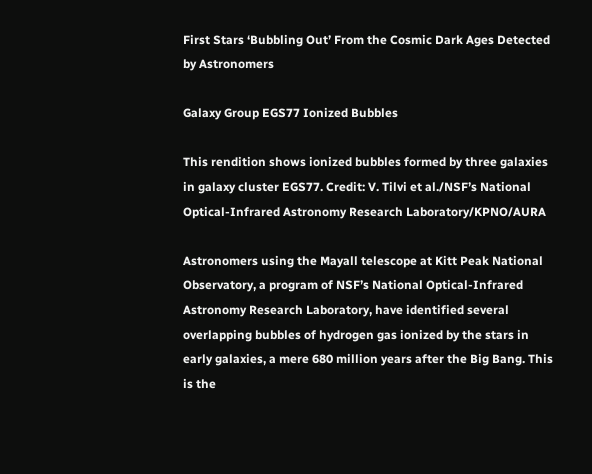First Stars ‘Bubbling Out’ From the Cosmic Dark Ages Detected by Astronomers

Galaxy Group EGS77 Ionized Bubbles

This rendition shows ionized bubbles formed by three galaxies in galaxy cluster EGS77. Credit: V. Tilvi et al./NSF’s National Optical-Infrared Astronomy Research Laboratory/KPNO/AURA

Astronomers using the Mayall telescope at Kitt Peak National Observatory, a program of NSF’s National Optical-Infrared Astronomy Research Laboratory, have identified several overlapping bubbles of hydrogen gas ionized by the stars in early galaxies, a mere 680 million years after the Big Bang. This is the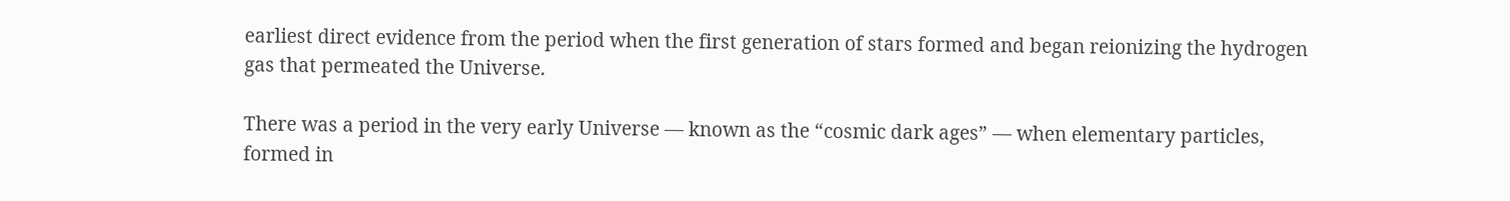earliest direct evidence from the period when the first generation of stars formed and began reionizing the hydrogen gas that permeated the Universe.

There was a period in the very early Universe — known as the “cosmic dark ages” — when elementary particles, formed in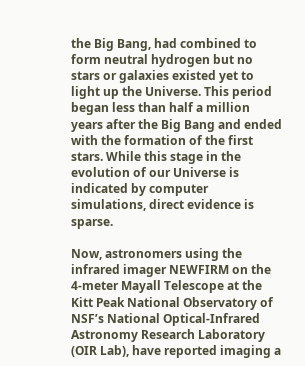the Big Bang, had combined to form neutral hydrogen but no stars or galaxies existed yet to light up the Universe. This period began less than half a million years after the Big Bang and ended with the formation of the first stars. While this stage in the evolution of our Universe is indicated by computer simulations, direct evidence is sparse.

Now, astronomers using the infrared imager NEWFIRM on the 4-meter Mayall Telescope at the Kitt Peak National Observatory of NSF’s National Optical-Infrared Astronomy Research Laboratory (OIR Lab), have reported imaging a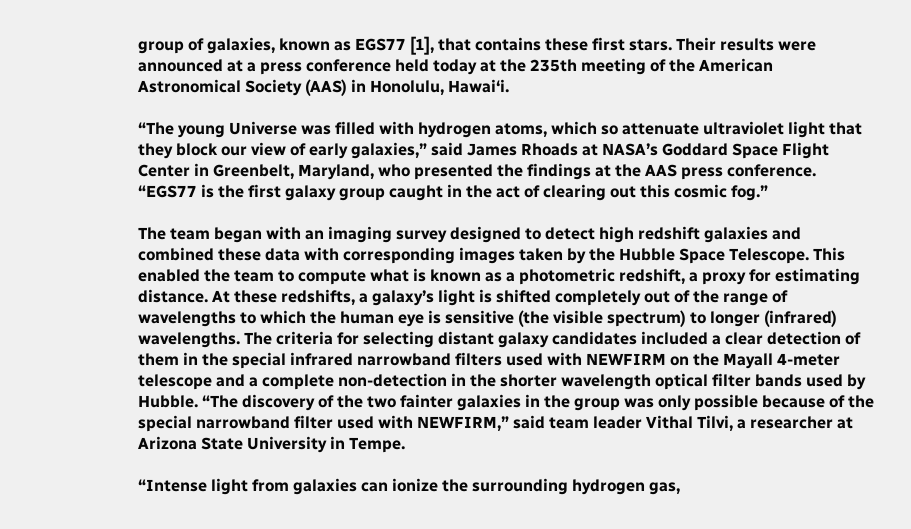group of galaxies, known as EGS77 [1], that contains these first stars. Their results were announced at a press conference held today at the 235th meeting of the American Astronomical Society (AAS) in Honolulu, Hawai‘i.

“The young Universe was filled with hydrogen atoms, which so attenuate ultraviolet light that they block our view of early galaxies,” said James Rhoads at NASA’s Goddard Space Flight Center in Greenbelt, Maryland, who presented the findings at the AAS press conference. “EGS77 is the first galaxy group caught in the act of clearing out this cosmic fog.”

The team began with an imaging survey designed to detect high redshift galaxies and combined these data with corresponding images taken by the Hubble Space Telescope. This enabled the team to compute what is known as a photometric redshift, a proxy for estimating distance. At these redshifts, a galaxy’s light is shifted completely out of the range of wavelengths to which the human eye is sensitive (the visible spectrum) to longer (infrared) wavelengths. The criteria for selecting distant galaxy candidates included a clear detection of them in the special infrared narrowband filters used with NEWFIRM on the Mayall 4-meter telescope and a complete non-detection in the shorter wavelength optical filter bands used by Hubble. “The discovery of the two fainter galaxies in the group was only possible because of the special narrowband filter used with NEWFIRM,” said team leader Vithal Tilvi, a researcher at Arizona State University in Tempe.

“Intense light from galaxies can ionize the surrounding hydrogen gas,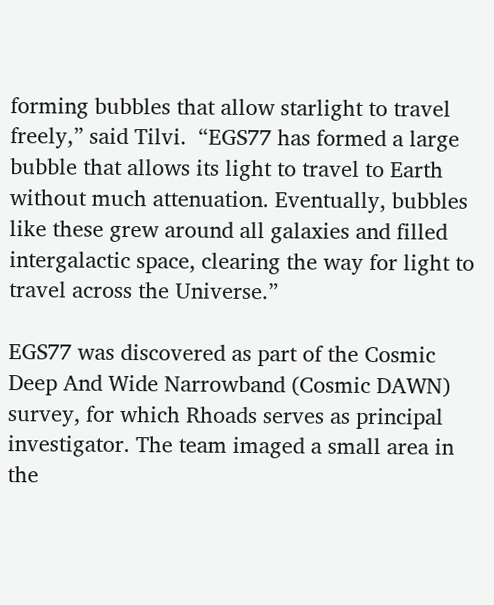forming bubbles that allow starlight to travel freely,” said Tilvi.  “EGS77 has formed a large bubble that allows its light to travel to Earth without much attenuation. Eventually, bubbles like these grew around all galaxies and filled intergalactic space, clearing the way for light to travel across the Universe.”

EGS77 was discovered as part of the Cosmic Deep And Wide Narrowband (Cosmic DAWN) survey, for which Rhoads serves as principal investigator. The team imaged a small area in the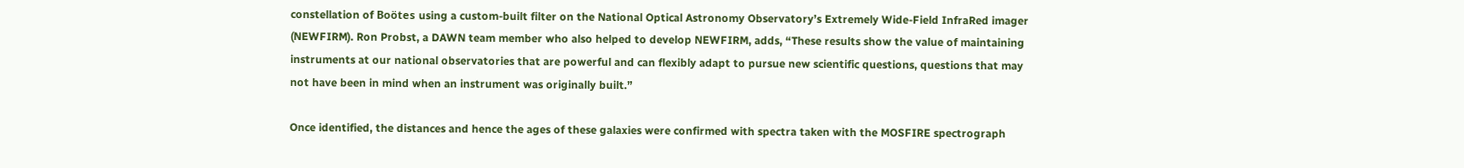constellation of Boötes using a custom-built filter on the National Optical Astronomy Observatory’s Extremely Wide-Field InfraRed imager (NEWFIRM). Ron Probst, a DAWN team member who also helped to develop NEWFIRM, adds, “These results show the value of maintaining instruments at our national observatories that are powerful and can flexibly adapt to pursue new scientific questions, questions that may not have been in mind when an instrument was originally built.”

Once identified, the distances and hence the ages of these galaxies were confirmed with spectra taken with the MOSFIRE spectrograph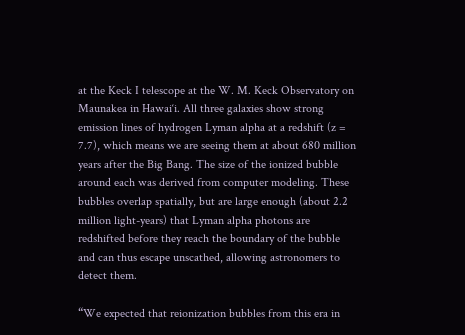at the Keck I telescope at the W. M. Keck Observatory on Maunakea in Hawai‘i. All three galaxies show strong emission lines of hydrogen Lyman alpha at a redshift (z = 7.7), which means we are seeing them at about 680 million years after the Big Bang. The size of the ionized bubble around each was derived from computer modeling. These bubbles overlap spatially, but are large enough (about 2.2 million light-years) that Lyman alpha photons are redshifted before they reach the boundary of the bubble and can thus escape unscathed, allowing astronomers to detect them.

“We expected that reionization bubbles from this era in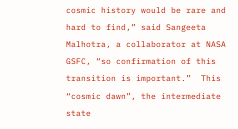cosmic history would be rare and hard to find,” said Sangeeta Malhotra, a collaborator at NASA GSFC, “so confirmation of this transition is important.”  This “cosmic dawn”, the intermediate state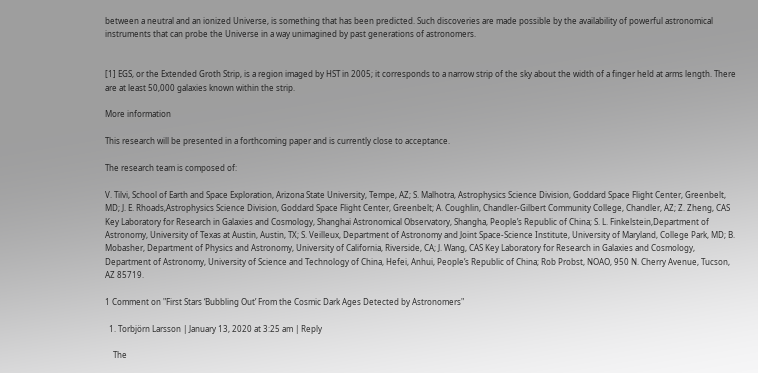between a neutral and an ionized Universe, is something that has been predicted. Such discoveries are made possible by the availability of powerful astronomical instruments that can probe the Universe in a way unimagined by past generations of astronomers.


[1] EGS, or the Extended Groth Strip, is a region imaged by HST in 2005; it corresponds to a narrow strip of the sky about the width of a finger held at arms length. There are at least 50,000 galaxies known within the strip.

More information

This research will be presented in a forthcoming paper and is currently close to acceptance.

The research team is composed of:

V. Tilvi, School of Earth and Space Exploration, Arizona State University, Tempe, AZ; S. Malhotra, Astrophysics Science Division, Goddard Space Flight Center, Greenbelt, MD; J. E. Rhoads,Astrophysics Science Division, Goddard Space Flight Center, Greenbelt; A. Coughlin, Chandler-Gilbert Community College, Chandler, AZ; Z. Zheng, CAS Key Laboratory for Research in Galaxies and Cosmology, Shanghai Astronomical Observatory, Shangha, People’s Republic of China; S. L. Finkelstein,Department of Astronomy, University of Texas at Austin, Austin, TX; S. Veilleux, Department of Astronomy and Joint Space-Science Institute, University of Maryland, College Park, MD; B. Mobasher, Department of Physics and Astronomy, University of California, Riverside, CA; J. Wang, CAS Key Laboratory for Research in Galaxies and Cosmology, Department of Astronomy, University of Science and Technology of China, Hefei, Anhui, People’s Republic of China; Rob Probst, NOAO, 950 N. Cherry Avenue, Tucson, AZ 85719.

1 Comment on "First Stars ‘Bubbling Out’ From the Cosmic Dark Ages Detected by Astronomers"

  1. Torbjörn Larsson | January 13, 2020 at 3:25 am | Reply

    The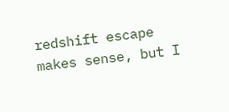redshift escape makes sense, but I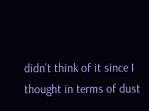didn’t think of it since I thought in terms of dust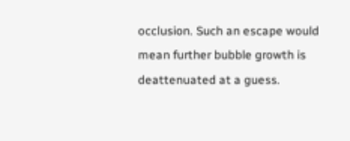occlusion. Such an escape would mean further bubble growth is deattenuated at a guess.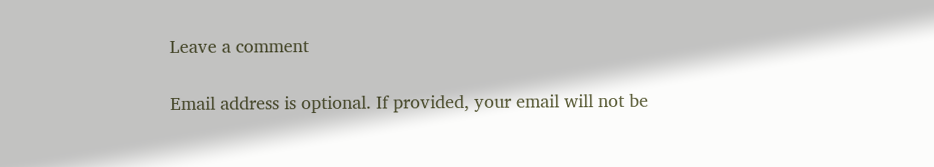Leave a comment

Email address is optional. If provided, your email will not be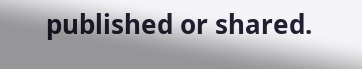published or shared.